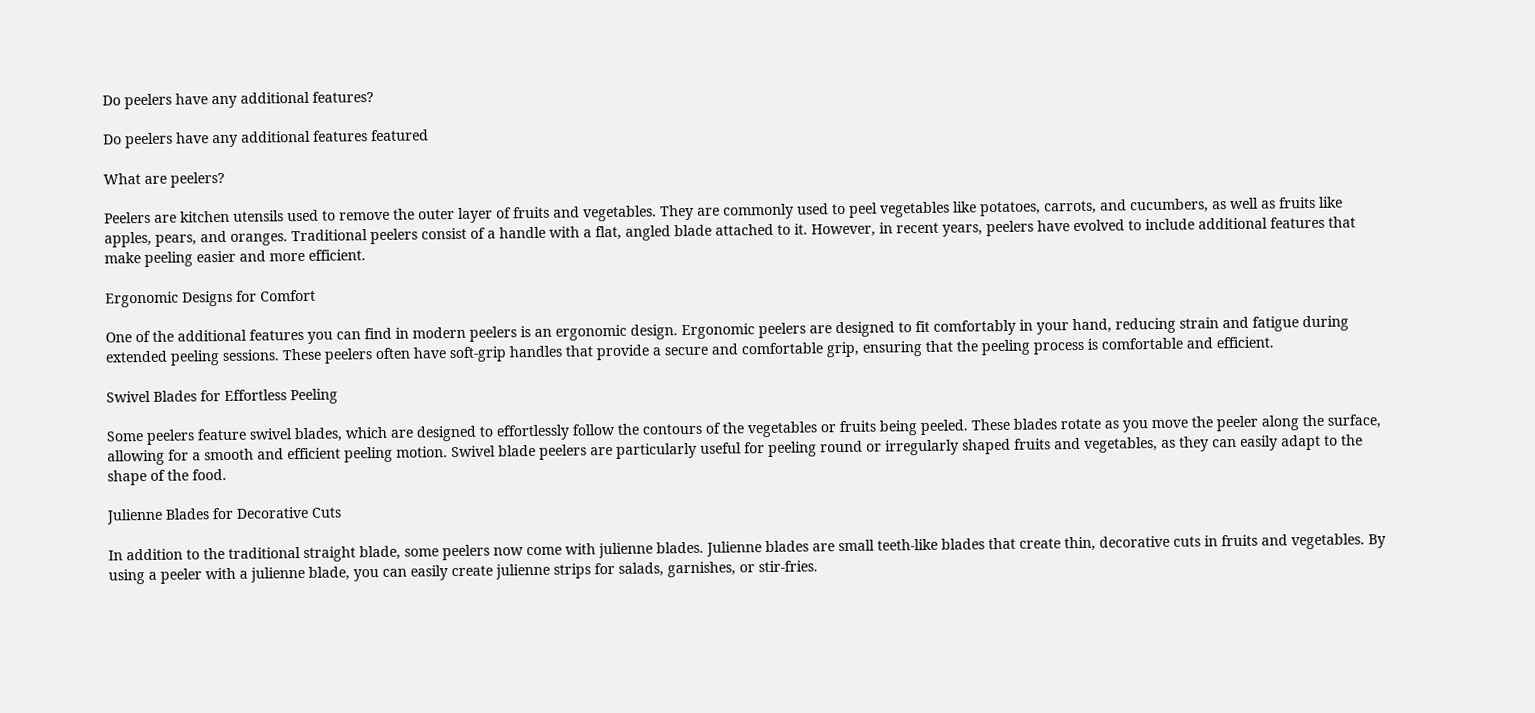Do peelers have any additional features?

Do peelers have any additional features featured

What are peelers?

Peelers are kitchen utensils used to remove the outer layer of fruits and vegetables. They are commonly used to peel vegetables like potatoes, carrots, and cucumbers, as well as fruits like apples, pears, and oranges. Traditional peelers consist of a handle with a flat, angled blade attached to it. However, in recent years, peelers have evolved to include additional features that make peeling easier and more efficient.

Ergonomic Designs for Comfort

One of the additional features you can find in modern peelers is an ergonomic design. Ergonomic peelers are designed to fit comfortably in your hand, reducing strain and fatigue during extended peeling sessions. These peelers often have soft-grip handles that provide a secure and comfortable grip, ensuring that the peeling process is comfortable and efficient.

Swivel Blades for Effortless Peeling

Some peelers feature swivel blades, which are designed to effortlessly follow the contours of the vegetables or fruits being peeled. These blades rotate as you move the peeler along the surface, allowing for a smooth and efficient peeling motion. Swivel blade peelers are particularly useful for peeling round or irregularly shaped fruits and vegetables, as they can easily adapt to the shape of the food.

Julienne Blades for Decorative Cuts

In addition to the traditional straight blade, some peelers now come with julienne blades. Julienne blades are small teeth-like blades that create thin, decorative cuts in fruits and vegetables. By using a peeler with a julienne blade, you can easily create julienne strips for salads, garnishes, or stir-fries.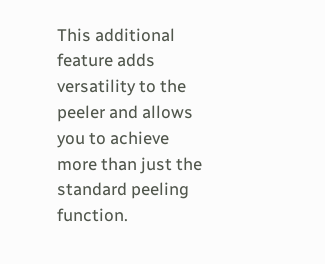This additional feature adds versatility to the peeler and allows you to achieve more than just the standard peeling function.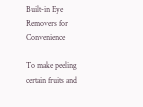Built-in Eye Removers for Convenience

To make peeling certain fruits and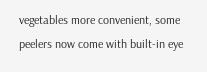vegetables more convenient, some peelers now come with built-in eye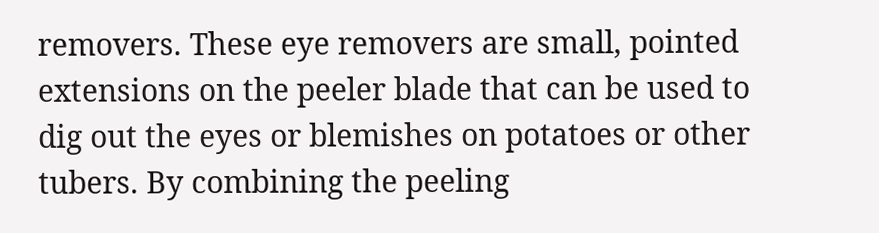removers. These eye removers are small, pointed extensions on the peeler blade that can be used to dig out the eyes or blemishes on potatoes or other tubers. By combining the peeling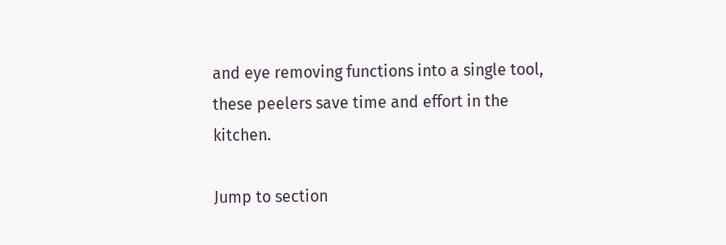and eye removing functions into a single tool, these peelers save time and effort in the kitchen.

Jump to section